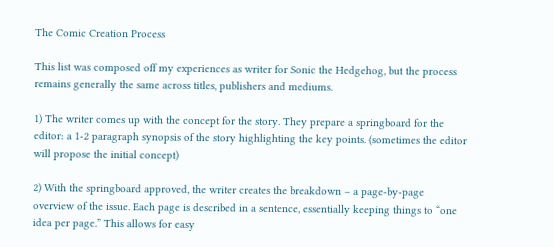The Comic Creation Process

This list was composed off my experiences as writer for Sonic the Hedgehog, but the process remains generally the same across titles, publishers and mediums.

1) The writer comes up with the concept for the story. They prepare a springboard for the editor: a 1-2 paragraph synopsis of the story highlighting the key points. (sometimes the editor will propose the initial concept)

2) With the springboard approved, the writer creates the breakdown – a page-by-page overview of the issue. Each page is described in a sentence, essentially keeping things to “one idea per page.” This allows for easy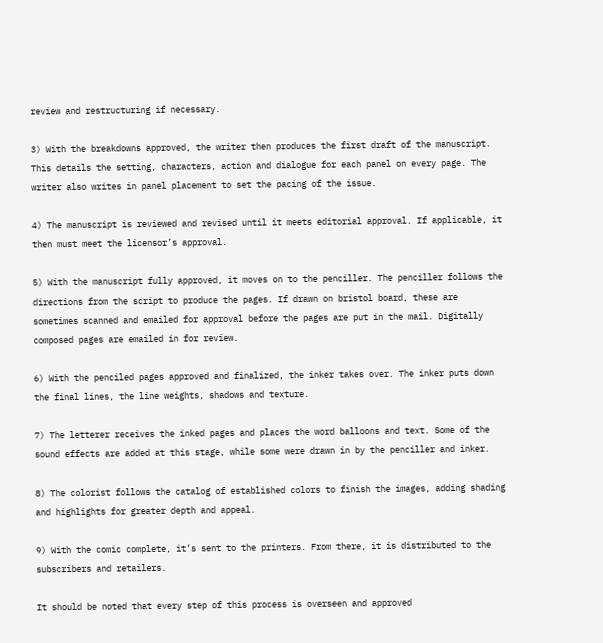review and restructuring if necessary.

3) With the breakdowns approved, the writer then produces the first draft of the manuscript. This details the setting, characters, action and dialogue for each panel on every page. The writer also writes in panel placement to set the pacing of the issue.

4) The manuscript is reviewed and revised until it meets editorial approval. If applicable, it then must meet the licensor’s approval.

5) With the manuscript fully approved, it moves on to the penciller. The penciller follows the directions from the script to produce the pages. If drawn on bristol board, these are sometimes scanned and emailed for approval before the pages are put in the mail. Digitally composed pages are emailed in for review.

6) With the penciled pages approved and finalized, the inker takes over. The inker puts down the final lines, the line weights, shadows and texture.

7) The letterer receives the inked pages and places the word balloons and text. Some of the sound effects are added at this stage, while some were drawn in by the penciller and inker.

8) The colorist follows the catalog of established colors to finish the images, adding shading and highlights for greater depth and appeal.

9) With the comic complete, it’s sent to the printers. From there, it is distributed to the subscribers and retailers.

It should be noted that every step of this process is overseen and approved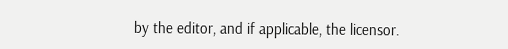by the editor, and if applicable, the licensor.